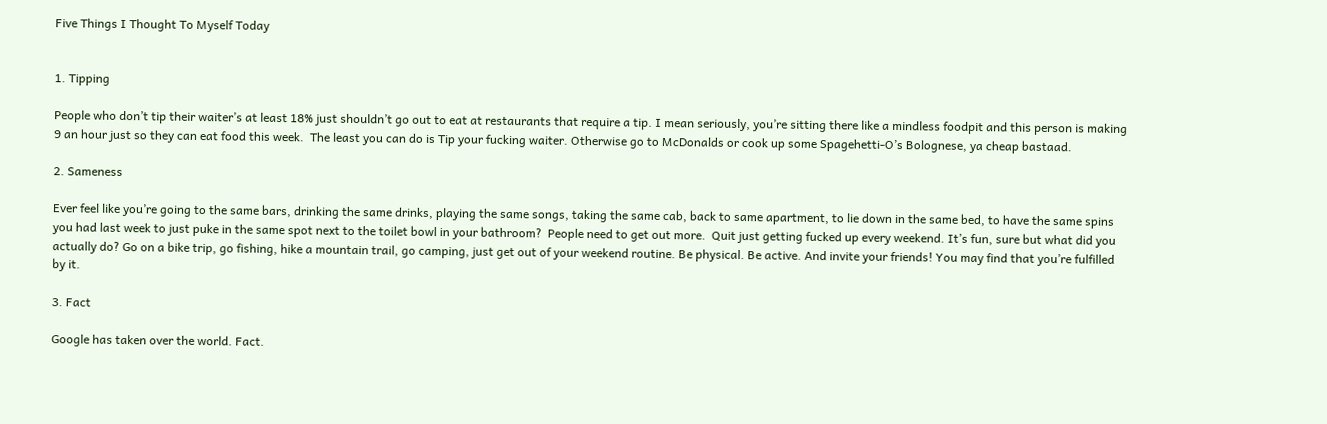Five Things I Thought To Myself Today


1. Tipping

People who don’t tip their waiter’s at least 18% just shouldn’t go out to eat at restaurants that require a tip. I mean seriously, you’re sitting there like a mindless foodpit and this person is making 9 an hour just so they can eat food this week.  The least you can do is Tip your fucking waiter. Otherwise go to McDonalds or cook up some Spagehetti-O’s Bolognese, ya cheap bastaad.

2. Sameness

Ever feel like you’re going to the same bars, drinking the same drinks, playing the same songs, taking the same cab, back to same apartment, to lie down in the same bed, to have the same spins you had last week to just puke in the same spot next to the toilet bowl in your bathroom?  People need to get out more.  Quit just getting fucked up every weekend. It’s fun, sure but what did you actually do? Go on a bike trip, go fishing, hike a mountain trail, go camping, just get out of your weekend routine. Be physical. Be active. And invite your friends! You may find that you’re fulfilled by it.

3. Fact

Google has taken over the world. Fact.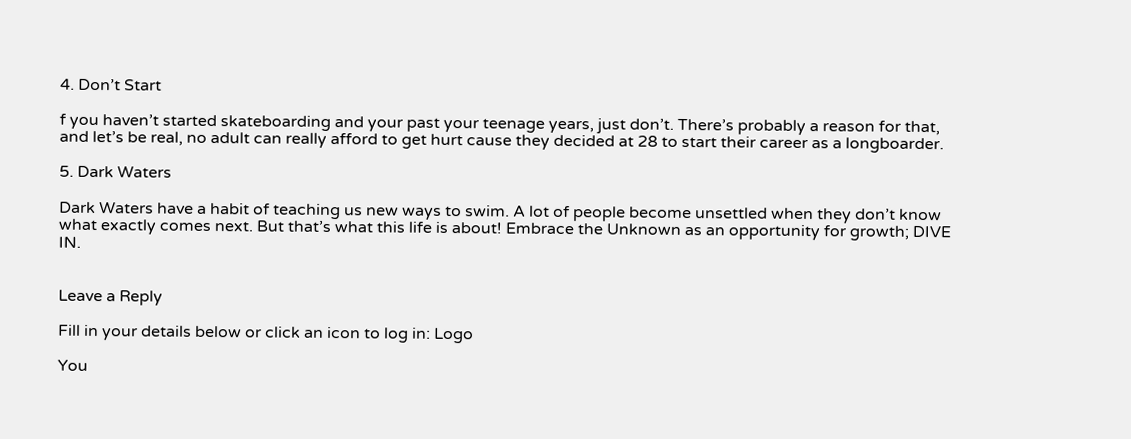4. Don’t Start

f you haven’t started skateboarding and your past your teenage years, just don’t. There’s probably a reason for that, and let’s be real, no adult can really afford to get hurt cause they decided at 28 to start their career as a longboarder.

5. Dark Waters

Dark Waters have a habit of teaching us new ways to swim. A lot of people become unsettled when they don’t know what exactly comes next. But that’s what this life is about! Embrace the Unknown as an opportunity for growth; DIVE IN.


Leave a Reply

Fill in your details below or click an icon to log in: Logo

You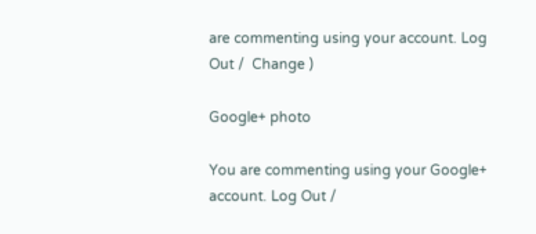are commenting using your account. Log Out /  Change )

Google+ photo

You are commenting using your Google+ account. Log Out /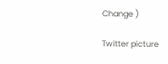Change )

Twitter picture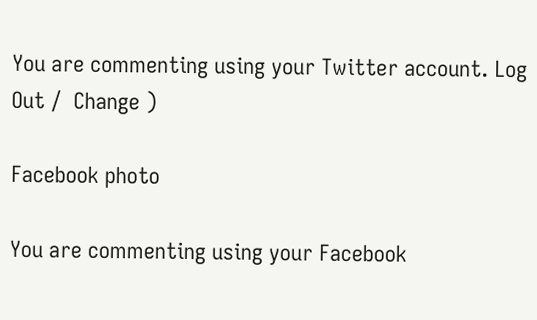You are commenting using your Twitter account. Log Out /  Change )

Facebook photo

You are commenting using your Facebook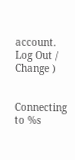account. Log Out /  Change )


Connecting to %s